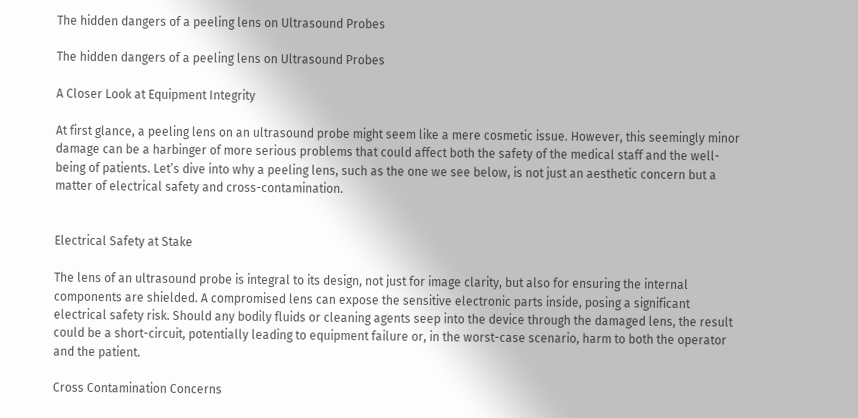The hidden dangers of a peeling lens on Ultrasound Probes

The hidden dangers of a peeling lens on Ultrasound Probes

A Closer Look at Equipment Integrity

At first glance, a peeling lens on an ultrasound probe might seem like a mere cosmetic issue. However, this seemingly minor damage can be a harbinger of more serious problems that could affect both the safety of the medical staff and the well-being of patients. Let’s dive into why a peeling lens, such as the one we see below, is not just an aesthetic concern but a matter of electrical safety and cross-contamination.


Electrical Safety at Stake

The lens of an ultrasound probe is integral to its design, not just for image clarity, but also for ensuring the internal components are shielded. A compromised lens can expose the sensitive electronic parts inside, posing a significant electrical safety risk. Should any bodily fluids or cleaning agents seep into the device through the damaged lens, the result could be a short-circuit, potentially leading to equipment failure or, in the worst-case scenario, harm to both the operator and the patient.

Cross Contamination Concerns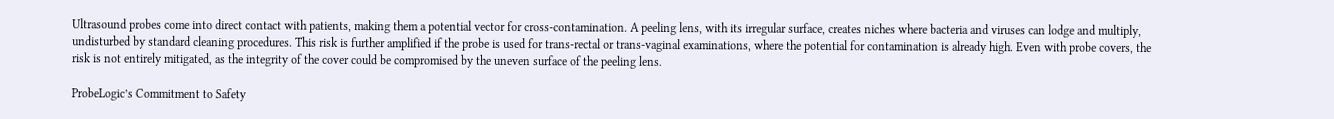Ultrasound probes come into direct contact with patients, making them a potential vector for cross-contamination. A peeling lens, with its irregular surface, creates niches where bacteria and viruses can lodge and multiply, undisturbed by standard cleaning procedures. This risk is further amplified if the probe is used for trans-rectal or trans-vaginal examinations, where the potential for contamination is already high. Even with probe covers, the risk is not entirely mitigated, as the integrity of the cover could be compromised by the uneven surface of the peeling lens.

ProbeLogic’s Commitment to Safety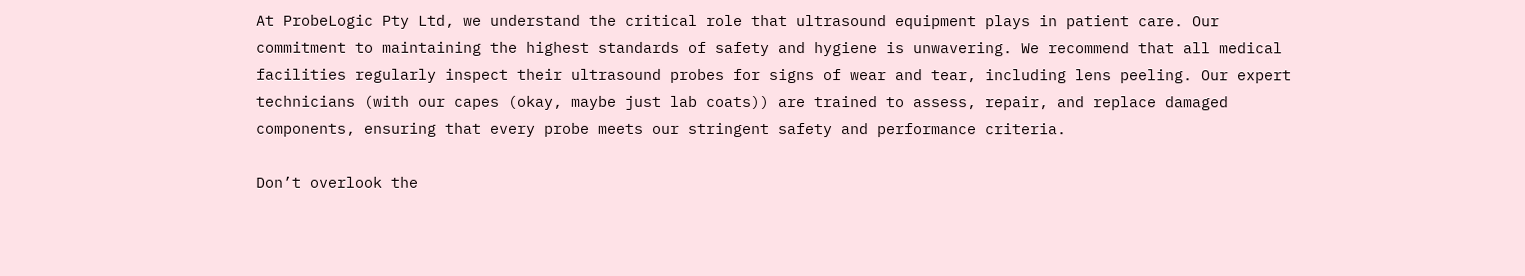At ProbeLogic Pty Ltd, we understand the critical role that ultrasound equipment plays in patient care. Our commitment to maintaining the highest standards of safety and hygiene is unwavering. We recommend that all medical facilities regularly inspect their ultrasound probes for signs of wear and tear, including lens peeling. Our expert technicians (with our capes (okay, maybe just lab coats)) are trained to assess, repair, and replace damaged components, ensuring that every probe meets our stringent safety and performance criteria.

Don’t overlook the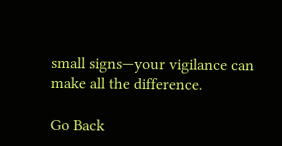small signs—your vigilance can make all the difference.

Go Back